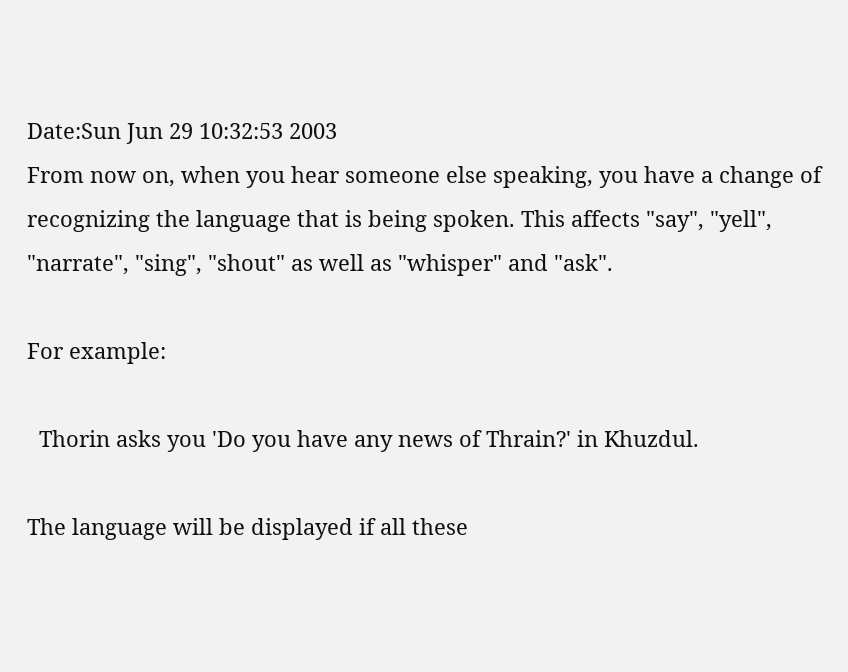Date:Sun Jun 29 10:32:53 2003
From now on, when you hear someone else speaking, you have a change of
recognizing the language that is being spoken. This affects "say", "yell",
"narrate", "sing", "shout" as well as "whisper" and "ask".

For example:

  Thorin asks you 'Do you have any news of Thrain?' in Khuzdul.

The language will be displayed if all these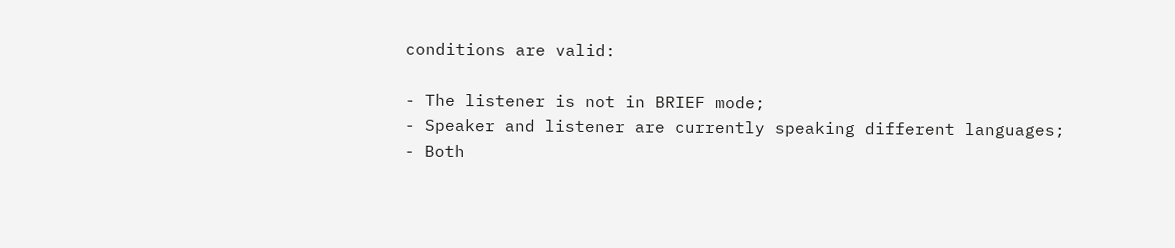conditions are valid:

- The listener is not in BRIEF mode;
- Speaker and listener are currently speaking different languages;
- Both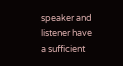speaker and listener have a sufficient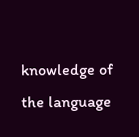knowledge of the language